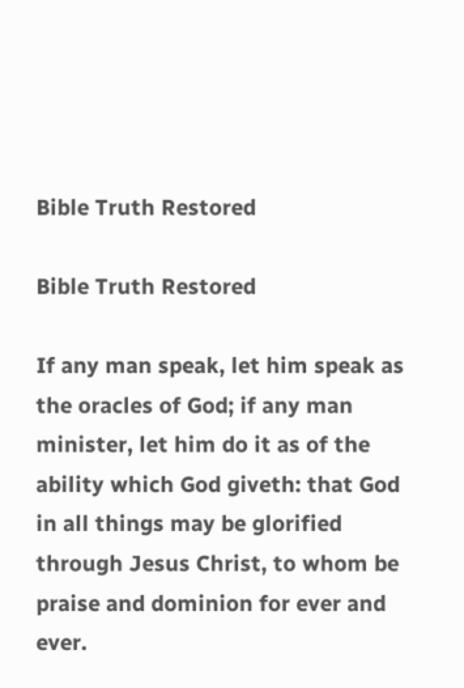Bible Truth Restored

Bible Truth Restored

If any man speak, let him speak as the oracles of God; if any man minister, let him do it as of the ability which God giveth: that God in all things may be glorified through Jesus Christ, to whom be praise and dominion for ever and ever.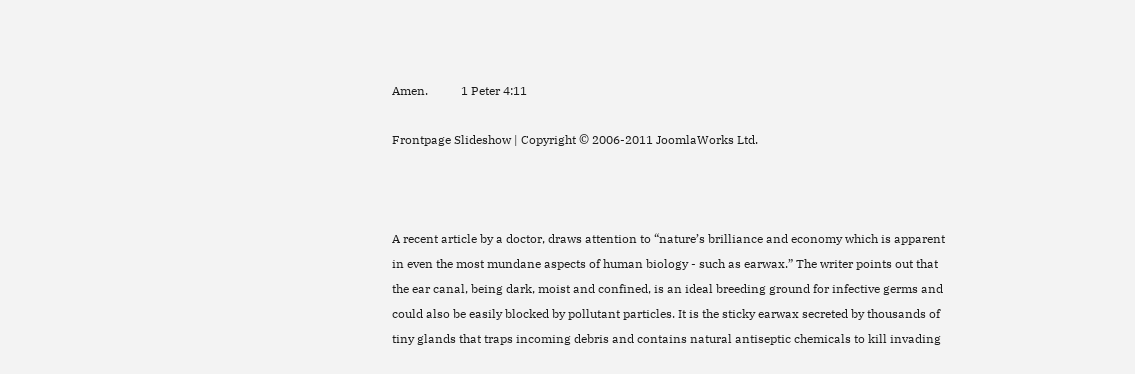Amen.           1 Peter 4:11

Frontpage Slideshow | Copyright © 2006-2011 JoomlaWorks Ltd.



A recent article by a doctor, draws attention to “nature’s brilliance and economy which is apparent in even the most mundane aspects of human biology - such as earwax.” The writer points out that the ear canal, being dark, moist and confined, is an ideal breeding ground for infective germs and could also be easily blocked by pollutant particles. It is the sticky earwax secreted by thousands of tiny glands that traps incoming debris and contains natural antiseptic chemicals to kill invading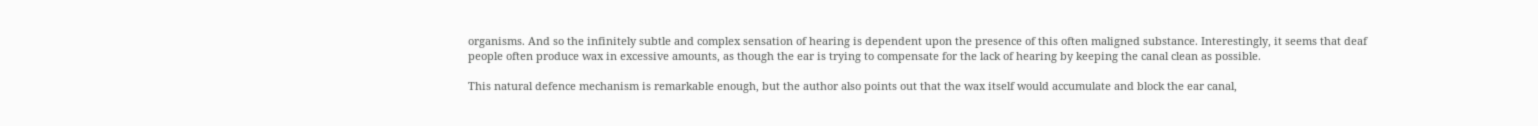organisms. And so the infinitely subtle and complex sensation of hearing is dependent upon the presence of this often maligned substance. Interestingly, it seems that deaf people often produce wax in excessive amounts, as though the ear is trying to compensate for the lack of hearing by keeping the canal clean as possible.

This natural defence mechanism is remarkable enough, but the author also points out that the wax itself would accumulate and block the ear canal,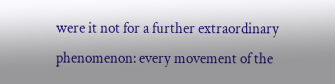were it not for a further extraordinary phenomenon: every movement of the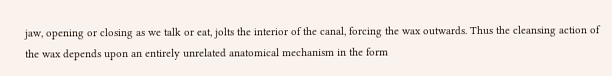jaw, opening or closing as we talk or eat, jolts the interior of the canal, forcing the wax outwards. Thus the cleansing action of the wax depends upon an entirely unrelated anatomical mechanism in the form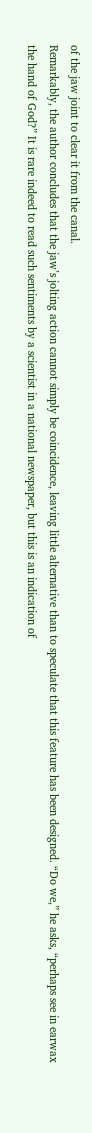of the jaw joint to clear it from the canal.
Remarkably, the author concludes that the jaw’s jolting action cannot simply be coincidence, leaving little alternative than to speculate that this feature has been designed. “Do we,” he asks, “perhaps see in earwax the hand of God?” It is rare indeed to read such sentiments by a scientist in a national newspaper, but this is an indication of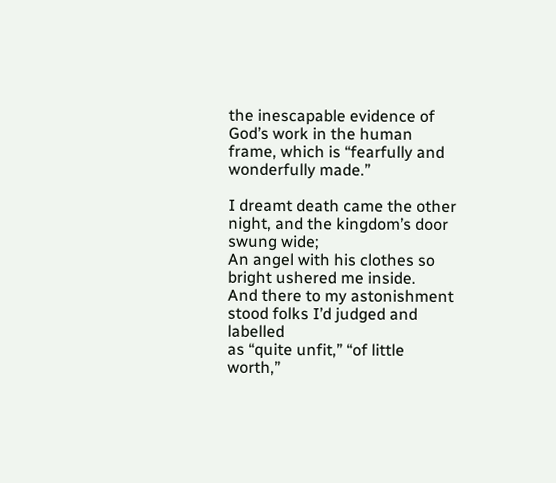the inescapable evidence of God’s work in the human frame, which is “fearfully and wonderfully made.”

I dreamt death came the other night, and the kingdom’s door swung wide;
An angel with his clothes so bright ushered me inside.
And there to my astonishment stood folks I’d judged and labelled
as “quite unfit,” “of little worth,”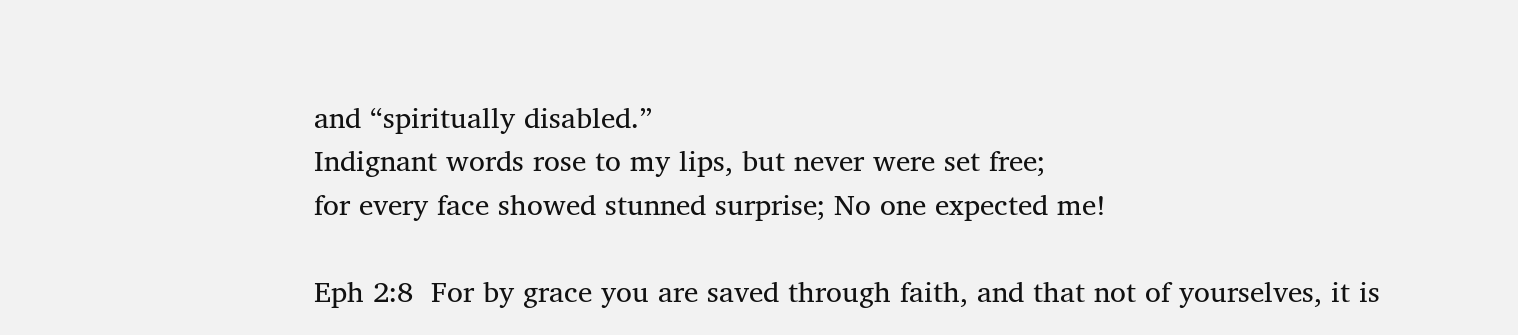and “spiritually disabled.”
Indignant words rose to my lips, but never were set free;
for every face showed stunned surprise; No one expected me!

Eph 2:8  For by grace you are saved through faith, and that not of yourselves, it is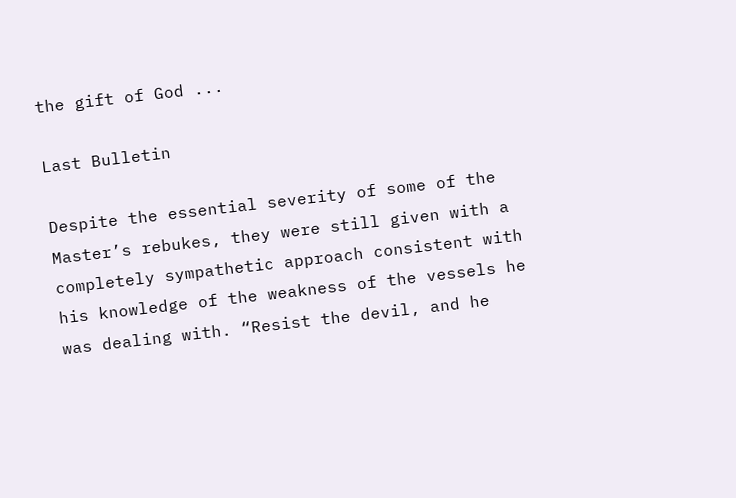the gift of God ...

Last Bulletin

Despite the essential severity of some of the Master’s rebukes, they were still given with a completely sympathetic approach consistent with his knowledge of the weakness of the vessels he was dealing with. “Resist the devil, and he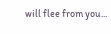will flee from you...